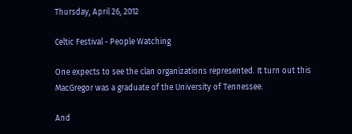Thursday, April 26, 2012

Celtic Festival - People Watching

One expects to see the clan organizations represented. It turn out this MacGregor was a graduate of the University of Tennessee.

And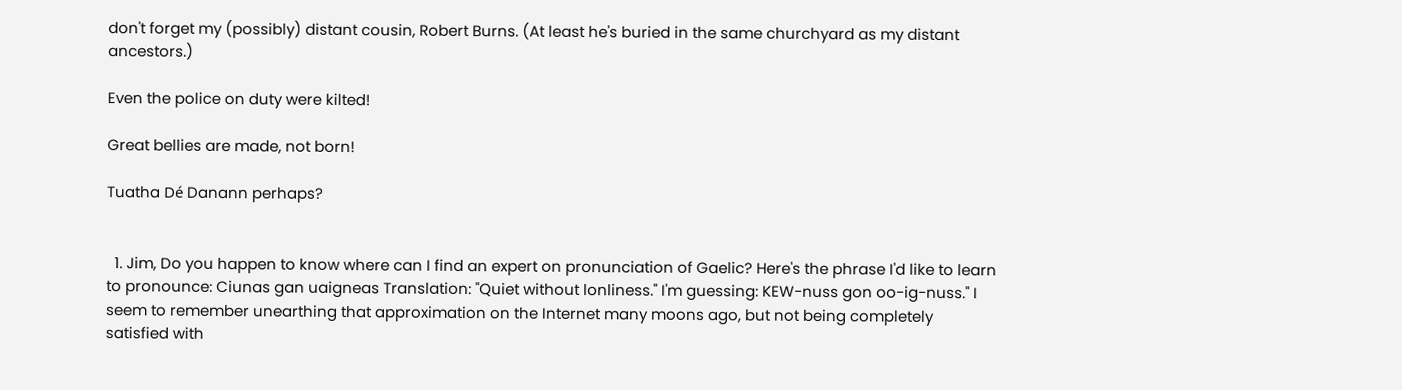don't forget my (possibly) distant cousin, Robert Burns. (At least he's buried in the same churchyard as my distant ancestors.)

Even the police on duty were kilted!

Great bellies are made, not born!

Tuatha Dé Danann perhaps?


  1. Jim, Do you happen to know where can I find an expert on pronunciation of Gaelic? Here's the phrase I'd like to learn to pronounce: Ciunas gan uaigneas Translation: "Quiet without lonliness." I'm guessing: KEW-nuss gon oo-ig-nuss." I seem to remember unearthing that approximation on the Internet many moons ago, but not being completely satisfied with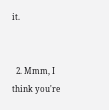it.


  2. Mmm, I think you're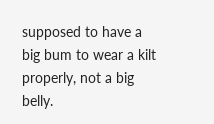supposed to have a big bum to wear a kilt properly, not a big belly.